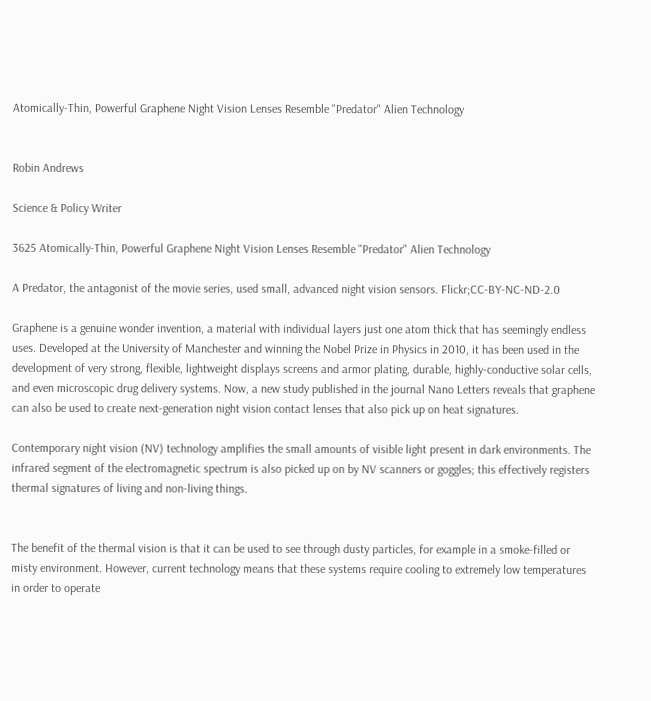Atomically-Thin, Powerful Graphene Night Vision Lenses Resemble "Predator" Alien Technology


Robin Andrews

Science & Policy Writer

3625 Atomically-Thin, Powerful Graphene Night Vision Lenses Resemble "Predator" Alien Technology

A Predator, the antagonist of the movie series, used small, advanced night vision sensors. Flickr;CC-BY-NC-ND-2.0

Graphene is a genuine wonder invention, a material with individual layers just one atom thick that has seemingly endless uses. Developed at the University of Manchester and winning the Nobel Prize in Physics in 2010, it has been used in the development of very strong, flexible, lightweight displays screens and armor plating, durable, highly-conductive solar cells, and even microscopic drug delivery systems. Now, a new study published in the journal Nano Letters reveals that graphene can also be used to create next-generation night vision contact lenses that also pick up on heat signatures.

Contemporary night vision (NV) technology amplifies the small amounts of visible light present in dark environments. The infrared segment of the electromagnetic spectrum is also picked up on by NV scanners or goggles; this effectively registers thermal signatures of living and non-living things.


The benefit of the thermal vision is that it can be used to see through dusty particles, for example in a smoke-filled or misty environment. However, current technology means that these systems require cooling to extremely low temperatures in order to operate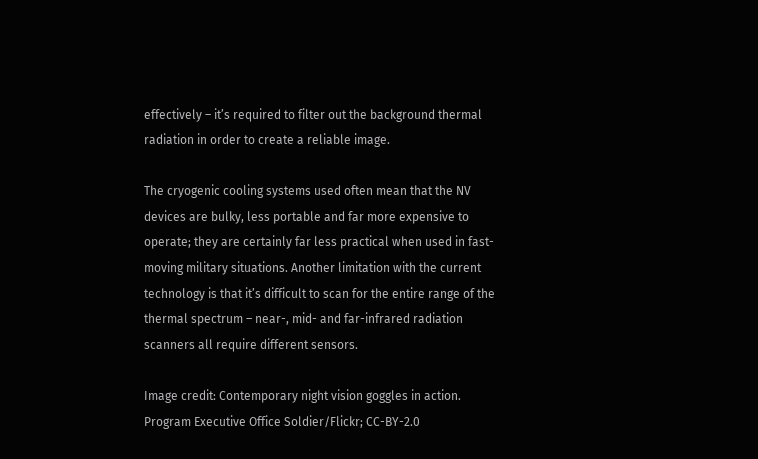effectively – it’s required to filter out the background thermal radiation in order to create a reliable image.

The cryogenic cooling systems used often mean that the NV devices are bulky, less portable and far more expensive to operate; they are certainly far less practical when used in fast-moving military situations. Another limitation with the current technology is that it’s difficult to scan for the entire range of the thermal spectrum – near-, mid- and far-infrared radiation scanners all require different sensors.

Image credit: Contemporary night vision goggles in action. Program Executive Office Soldier/Flickr; CC-BY-2.0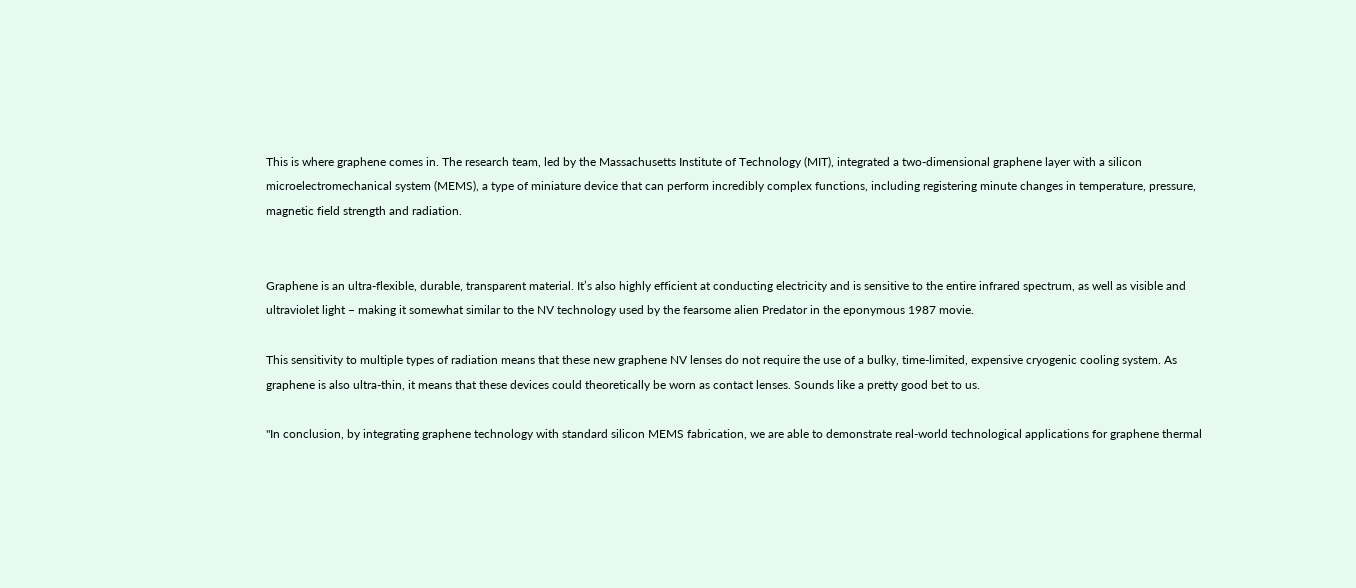This is where graphene comes in. The research team, led by the Massachusetts Institute of Technology (MIT), integrated a two-dimensional graphene layer with a silicon microelectromechanical system (MEMS), a type of miniature device that can perform incredibly complex functions, including registering minute changes in temperature, pressure, magnetic field strength and radiation.


Graphene is an ultra-flexible, durable, transparent material. It’s also highly efficient at conducting electricity and is sensitive to the entire infrared spectrum, as well as visible and ultraviolet light – making it somewhat similar to the NV technology used by the fearsome alien Predator in the eponymous 1987 movie.

This sensitivity to multiple types of radiation means that these new graphene NV lenses do not require the use of a bulky, time-limited, expensive cryogenic cooling system. As graphene is also ultra-thin, it means that these devices could theoretically be worn as contact lenses. Sounds like a pretty good bet to us.

"In conclusion, by integrating graphene technology with standard silicon MEMS fabrication, we are able to demonstrate real-world technological applications for graphene thermal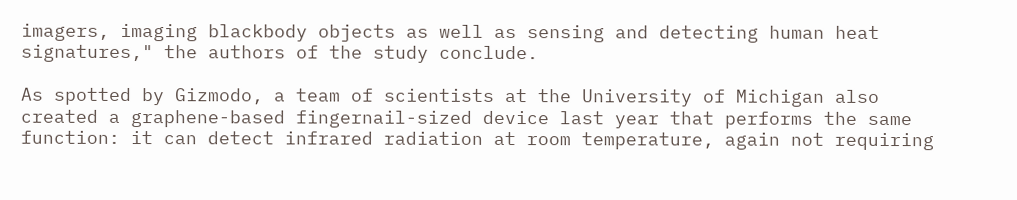imagers, imaging blackbody objects as well as sensing and detecting human heat signatures," the authors of the study conclude.

As spotted by Gizmodo, a team of scientists at the University of Michigan also created a graphene-based fingernail-sized device last year that performs the same function: it can detect infrared radiation at room temperature, again not requiring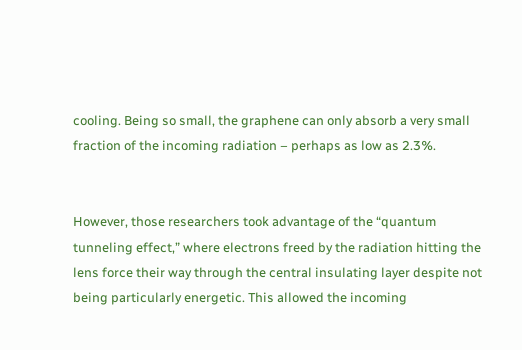cooling. Being so small, the graphene can only absorb a very small fraction of the incoming radiation – perhaps as low as 2.3%.


However, those researchers took advantage of the “quantum tunneling effect,” where electrons freed by the radiation hitting the lens force their way through the central insulating layer despite not being particularly energetic. This allowed the incoming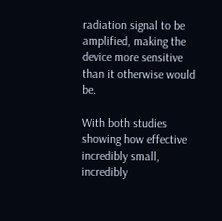radiation signal to be amplified, making the device more sensitive than it otherwise would be.

With both studies showing how effective incredibly small, incredibly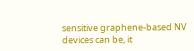sensitive graphene-based NV devices can be, it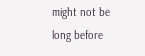might not be long before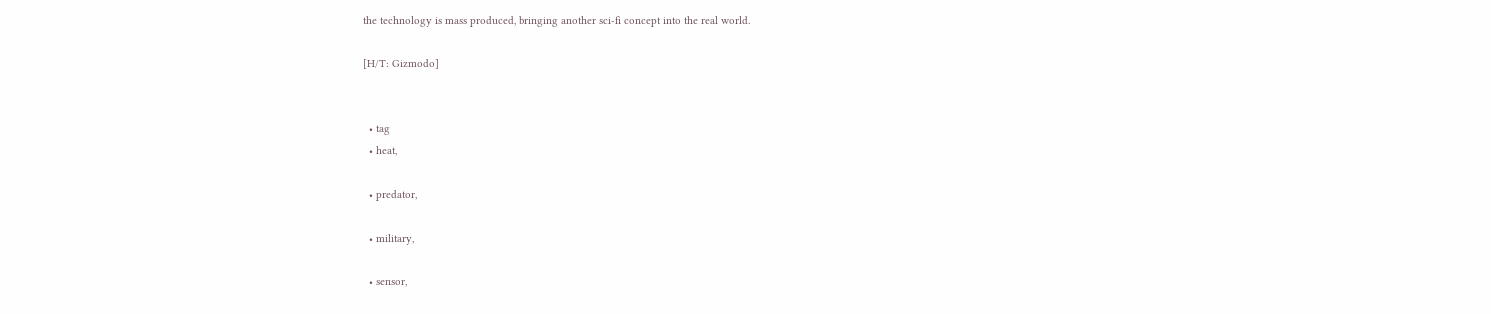the technology is mass produced, bringing another sci-fi concept into the real world.

[H/T: Gizmodo]


  • tag
  • heat,

  • predator,

  • military,

  • sensor,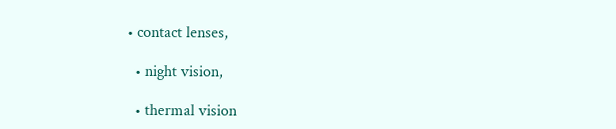• contact lenses,

  • night vision,

  • thermal vision